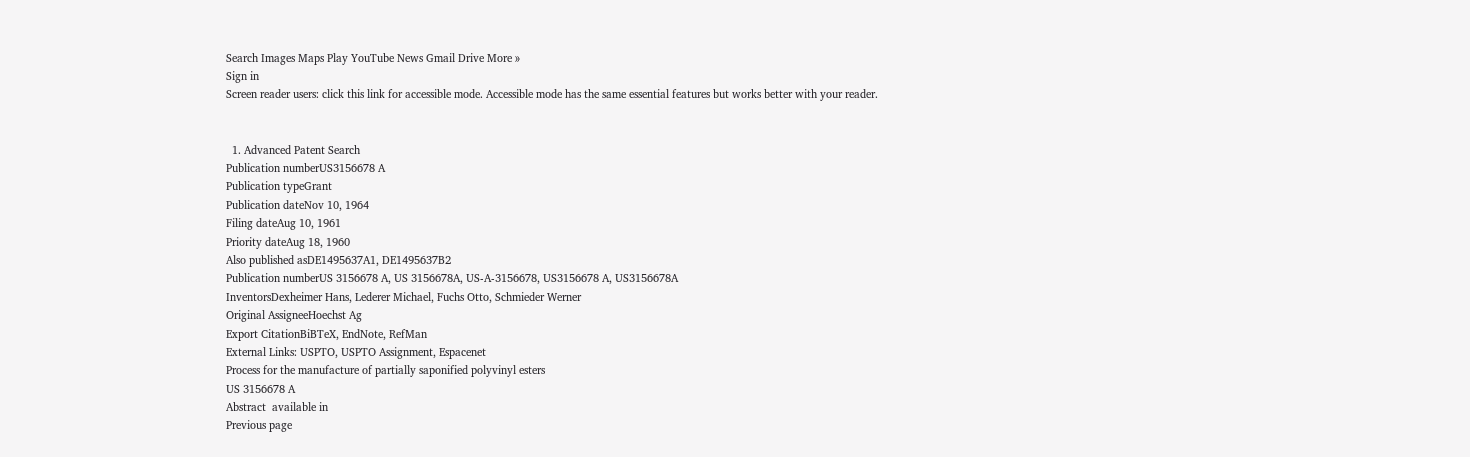Search Images Maps Play YouTube News Gmail Drive More »
Sign in
Screen reader users: click this link for accessible mode. Accessible mode has the same essential features but works better with your reader.


  1. Advanced Patent Search
Publication numberUS3156678 A
Publication typeGrant
Publication dateNov 10, 1964
Filing dateAug 10, 1961
Priority dateAug 18, 1960
Also published asDE1495637A1, DE1495637B2
Publication numberUS 3156678 A, US 3156678A, US-A-3156678, US3156678 A, US3156678A
InventorsDexheimer Hans, Lederer Michael, Fuchs Otto, Schmieder Werner
Original AssigneeHoechst Ag
Export CitationBiBTeX, EndNote, RefMan
External Links: USPTO, USPTO Assignment, Espacenet
Process for the manufacture of partially saponified polyvinyl esters
US 3156678 A
Abstract  available in
Previous page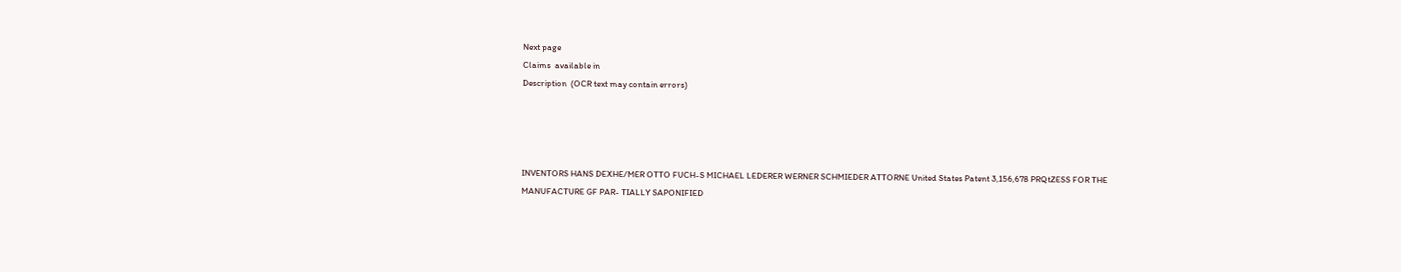Next page
Claims  available in
Description  (OCR text may contain errors)




INVENTORS HANS DEXHE/MER OTTO FUCH-S MICHAEL LEDERER WERNER SCHMIEDER ATTORNE United States Patent 3,156,678 PRQtZESS FOR THE MANUFACTURE GF PAR- TIALLY SAPONIFIED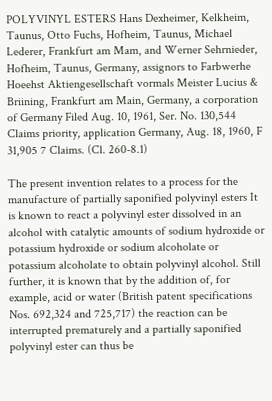POLYVINYL ESTERS Hans Dexheimer, Kelkheim, Taunus, Otto Fuchs, Hofheim, Taunus, Michael Lederer, Frankfurt am Mam, and Werner Sehrnieder, Hofheim, Taunus, Germany, assignors to Farbwerhe Hoeehst Aktiengesellschaft vormals Meister Lucius & Briining, Frankfurt am Main, Germany, a corporation of Germany Filed Aug. 10, 1961, Ser. No. 130,544 Claims priority, application Germany, Aug. 18, 1960, F 31,905 7 Claims. (Cl. 260-8.1)

The present invention relates to a process for the manufacture of partially saponified polyvinyl esters It is known to react a polyvinyl ester dissolved in an alcohol with catalytic amounts of sodium hydroxide or potassium hydroxide or sodium alcoholate or potassium alcoholate to obtain polyvinyl alcohol. Still further, it is known that by the addition of, for example, acid or water (British patent specifications Nos. 692,324 and 725,717) the reaction can be interrupted prematurely and a partially saponified polyvinyl ester can thus be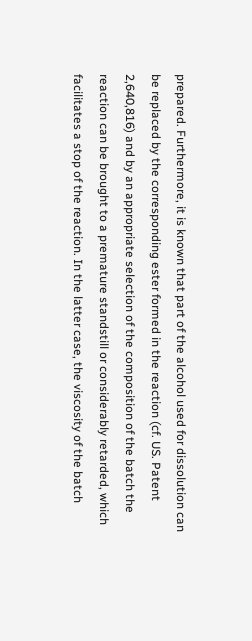prepared. Furthermore, it is known that part of the alcohol used for dissolution can be replaced by the corresponding ester formed in the reaction (cf. US. Patent 2,640,816) and by an appropriate selection of the composition of the batch the reaction can be brought to a premature standstill or considerably retarded, which facilitates a stop of the reaction. In the latter case, the viscosity of the batch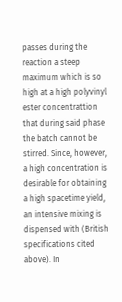passes during the reaction a steep maximum which is so high at a high polyvinyl ester concentrattion that during said phase the batch cannot be stirred. Since, however, a high concentration is desirable for obtaining a high spacetime yield, an intensive mixing is dispensed with (British specifications cited above). In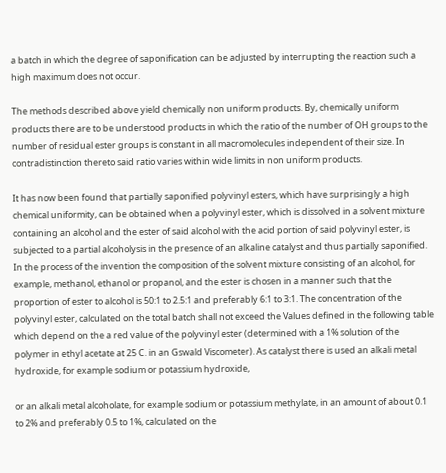a batch in which the degree of saponification can be adjusted by interrupting the reaction such a high maximum does not occur.

The methods described above yield chemically non uniform products. By, chemically uniform products there are to be understood products in which the ratio of the number of OH groups to the number of residual ester groups is constant in all macromolecules independent of their size. In contradistinction thereto said ratio varies within wide limits in non uniform products.

It has now been found that partially saponified polyvinyl esters, which have surprisingly a high chemical uniformity, can be obtained when a polyvinyl ester, which is dissolved in a solvent mixture containing an alcohol and the ester of said alcohol with the acid portion of said polyvinyl ester, is subjected to a partial alcoholysis in the presence of an alkaline catalyst and thus partially saponified. In the process of the invention the composition of the solvent mixture consisting of an alcohol, for example, methanol, ethanol or propanol, and the ester is chosen in a manner such that the proportion of ester to alcohol is 50:1 to 2.5:1 and preferably 6:1 to 3:1. The concentration of the polyvinyl ester, calculated on the total batch shall not exceed the Values defined in the following table which depend on the a red value of the polyvinyl ester (determined with a 1% solution of the polymer in ethyl acetate at 25 C. in an Gswald Viscometer). As catalyst there is used an alkali metal hydroxide, for example sodium or potassium hydroxide,

or an alkali metal alcoholate, for example sodium or potassium methylate, in an amount of about 0.1 to 2% and preferably 0.5 to 1%, calculated on the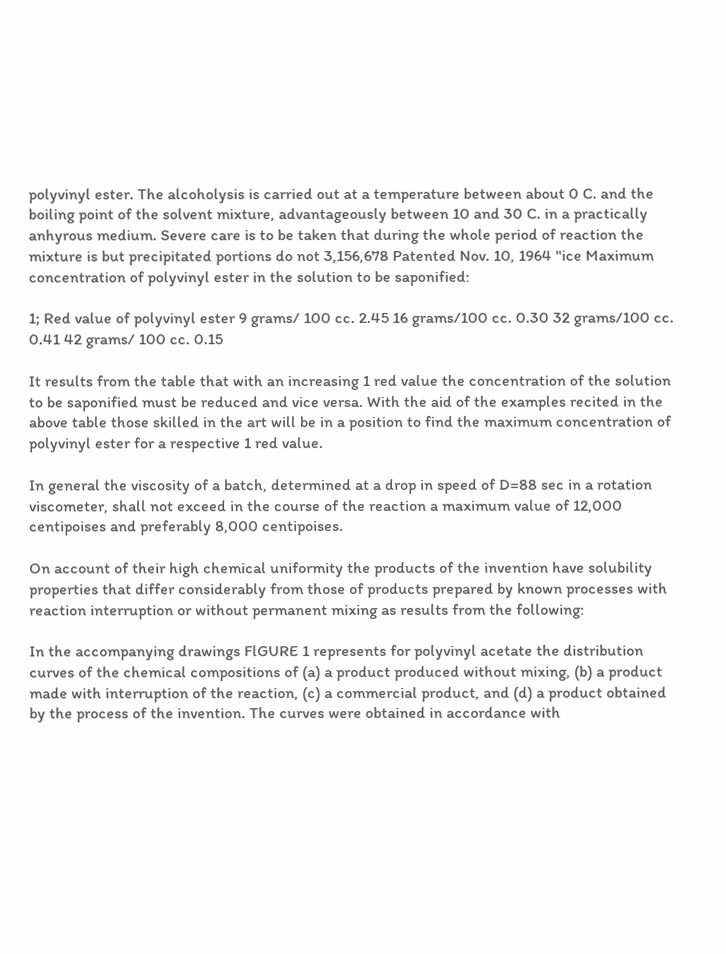polyvinyl ester. The alcoholysis is carried out at a temperature between about 0 C. and the boiling point of the solvent mixture, advantageously between 10 and 30 C. in a practically anhyrous medium. Severe care is to be taken that during the whole period of reaction the mixture is but precipitated portions do not 3,156,678 Patented Nov. 10, 1964 "ice Maximum concentration of polyvinyl ester in the solution to be saponified:

1; Red value of polyvinyl ester 9 grams/ 100 cc. 2.45 16 grams/100 cc. 0.30 32 grams/100 cc. 0.41 42 grams/ 100 cc. 0.15

It results from the table that with an increasing 1 red value the concentration of the solution to be saponified must be reduced and vice versa. With the aid of the examples recited in the above table those skilled in the art will be in a position to find the maximum concentration of polyvinyl ester for a respective 1 red value.

In general the viscosity of a batch, determined at a drop in speed of D=88 sec in a rotation viscometer, shall not exceed in the course of the reaction a maximum value of 12,000 centipoises and preferably 8,000 centipoises.

On account of their high chemical uniformity the products of the invention have solubility properties that differ considerably from those of products prepared by known processes with reaction interruption or without permanent mixing as results from the following:

In the accompanying drawings FlGURE 1 represents for polyvinyl acetate the distribution curves of the chemical compositions of (a) a product produced without mixing, (b) a product made with interruption of the reaction, (c) a commercial product, and (d) a product obtained by the process of the invention. The curves were obtained in accordance with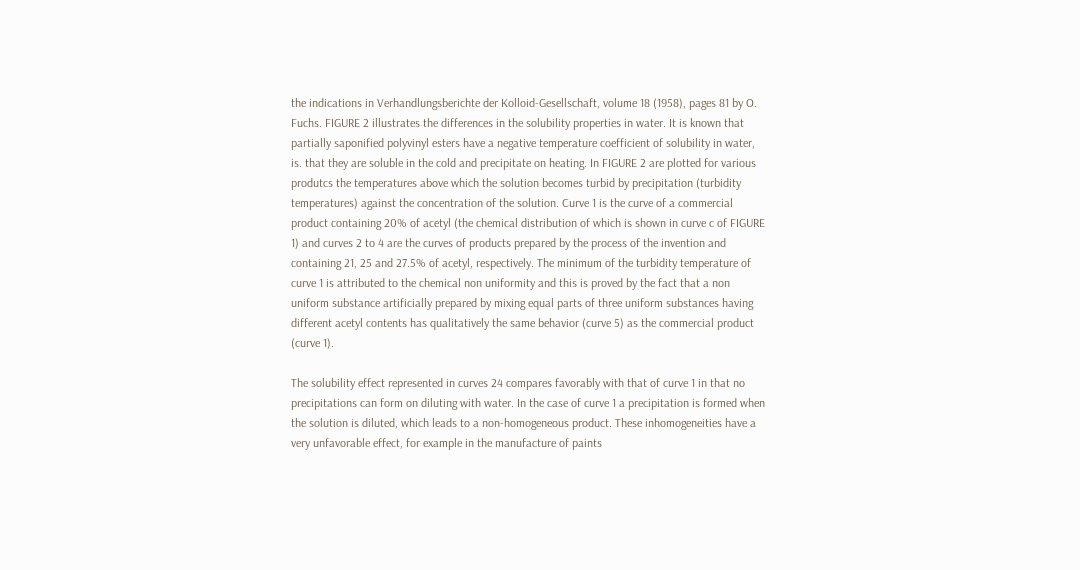the indications in Verhandlungsberichte der Kolloid-Gesellschaft, volume 18 (1958), pages 81 by O. Fuchs. FIGURE 2 illustrates the differences in the solubility properties in water. It is known that partially saponified polyvinyl esters have a negative temperature coefficient of solubility in water, is. that they are soluble in the cold and precipitate on heating. In FIGURE 2 are plotted for various produtcs the temperatures above which the solution becomes turbid by precipitation (turbidity temperatures) against the concentration of the solution. Curve 1 is the curve of a commercial product containing 20% of acetyl (the chemical distribution of which is shown in curve c of FIGURE 1) and curves 2 to 4 are the curves of products prepared by the process of the invention and containing 21, 25 and 27.5% of acetyl, respectively. The minimum of the turbidity temperature of curve 1 is attributed to the chemical non uniformity and this is proved by the fact that a non uniform substance artificially prepared by mixing equal parts of three uniform substances having different acetyl contents has qualitatively the same behavior (curve 5) as the commercial product (curve 1).

The solubility effect represented in curves 24 compares favorably with that of curve 1 in that no precipitations can form on diluting with water. In the case of curve 1 a precipitation is formed when the solution is diluted, which leads to a non-homogeneous product. These inhomogeneities have a very unfavorable effect, for example in the manufacture of paints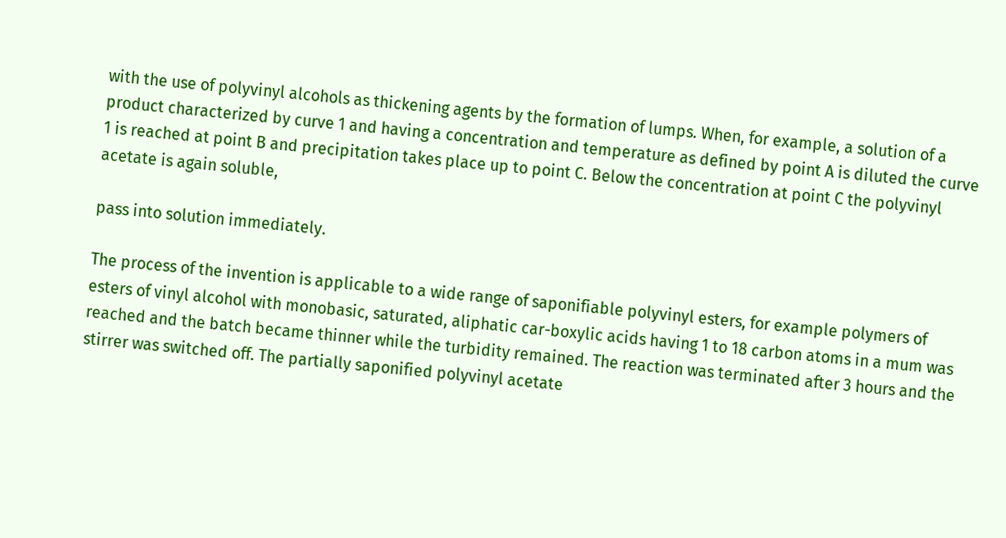with the use of polyvinyl alcohols as thickening agents by the formation of lumps. When, for example, a solution of a product characterized by curve 1 and having a concentration and temperature as defined by point A is diluted the curve 1 is reached at point B and precipitation takes place up to point C. Below the concentration at point C the polyvinyl acetate is again soluble,

pass into solution immediately.

The process of the invention is applicable to a wide range of saponifiable polyvinyl esters, for example polymers of esters of vinyl alcohol with monobasic, saturated, aliphatic car-boxylic acids having 1 to 18 carbon atoms in a mum was reached and the batch became thinner while the turbidity remained. The reaction was terminated after 3 hours and the stirrer was switched off. The partially saponified polyvinyl acetate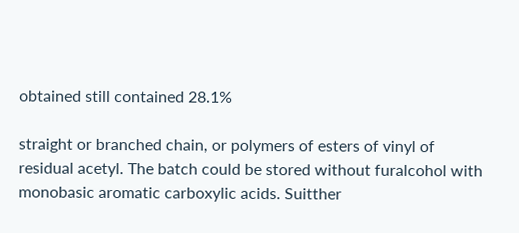obtained still contained 28.1%

straight or branched chain, or polymers of esters of vinyl of residual acetyl. The batch could be stored without furalcohol with monobasic aromatic carboxylic acids. Suitther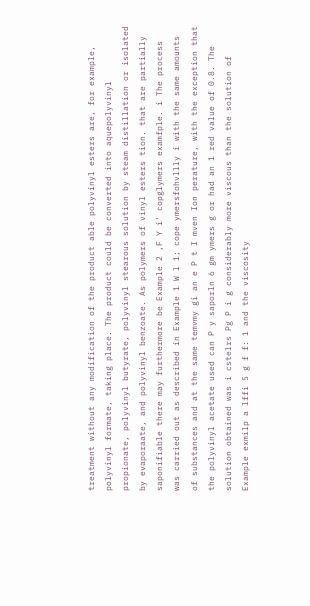treatment without any modification of the product able polyvinyl esters are, for example, polyvinyl formate, taking place. The product could be converted into aquepolyvinyl propionate, polyvinyl butyrate, polyvinyl stearous solution by steam distillation or isolated by evaporaate, and polyvinyl benzoate. As polymers of vinyl esters tion. that are partially saponifiable there may furthermore be Example 2 ,F Y i' copglymers examfple. i The process was carried out as described in Example 1 W l 1; cope ymersfohvllly i with the same amounts of substances and at the same temvmy gi an e P t I mven Ion perature, with the exception that the polyvinyl acetate used can P y saporln 6 gm ymers g or had an 1 red value of 0.8. The solution obtained was i cstelrs Pg P i g considerably more viscous than the solution of Example exmilp a lffi 5 g f f: 1 and the viscosity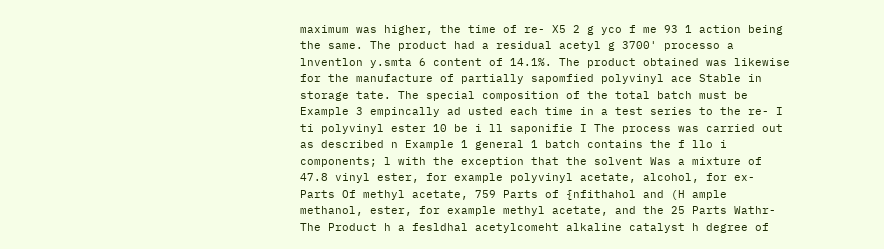maximum was higher, the time of re- X5 2 g yco f me 93 1 action being the same. The product had a residual acetyl g 3700' processo a lnventlon y.smta 6 content of 14.1%. The product obtained was likewise for the manufacture of partially sapomfied polyvinyl ace Stable in storage tate. The special composition of the total batch must be Example 3 empincally ad usted each time in a test series to the re- I ti polyvinyl ester 10 be i ll saponifie I The process was carried out as described n Example 1 general 1 batch contains the f llo i components; l with the exception that the solvent Was a mixture of 47.8 vinyl ester, for example polyvinyl acetate, alcohol, for ex- Parts Of methyl acetate, 759 Parts of {nfithahol and (H ample methanol, ester, for example methyl acetate, and the 25 Parts Wathr- The Product h a fesldhal acetylcomeht alkaline catalyst h degree of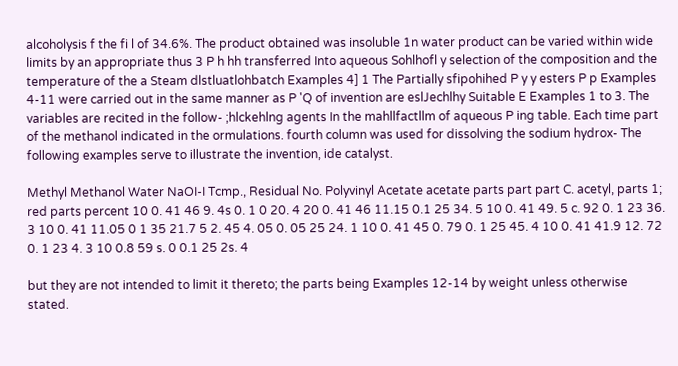alcoholysis f the fi l of 34.6%. The product obtained was insoluble 1n water product can be varied within wide limits by an appropriate thus 3 P h hh transferred Into aqueous Sohlhofl y selection of the composition and the temperature of the a Steam dlstluatlohbatch Examples 4] 1 The Partially sfipohihed P y y esters P p Examples 4-11 were carried out in the same manner as P 'Q of invention are eslJechlhy Suitable E Examples 1 to 3. The variables are recited in the follow- ;hlckehlng agents In the mahllfactllm of aqueous P ing table. Each time part of the methanol indicated in the ormulations. fourth column was used for dissolving the sodium hydrox- The following examples serve to illustrate the invention, ide catalyst.

Methyl Methanol Water NaOI-I Tcmp., Residual No. Polyvinyl Acetate acetate parts part part C. acetyl, parts 1; red parts percent 10 0. 41 46 9. 4s 0. 1 0 20. 4 20 0. 41 46 11.15 0.1 25 34. 5 10 0. 41 49. 5 c. 92 0. 1 23 36. 3 10 0. 41 11.05 0 1 35 21.7 5 2. 45 4. 05 0. 05 25 24. 1 10 0. 41 45 0. 79 0. 1 25 45. 4 10 0. 41 41.9 12. 72 0. 1 23 4. 3 10 0.8 59 s. 0 0.1 25 2s. 4

but they are not intended to limit it thereto; the parts being Examples 12-14 by weight unless otherwise stated.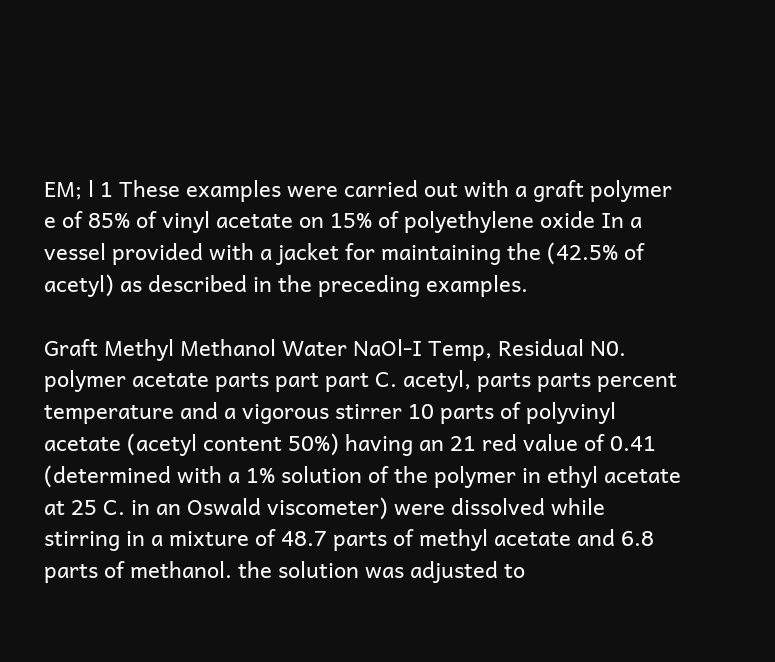EM; l 1 These examples were carried out with a graft polymer e of 85% of vinyl acetate on 15% of polyethylene oxide In a vessel provided with a jacket for maintaining the (42.5% of acetyl) as described in the preceding examples.

Graft Methyl Methanol Water NaOl-I Temp, Residual N0. polymer acetate parts part part C. acetyl, parts parts percent temperature and a vigorous stirrer 10 parts of polyvinyl acetate (acetyl content 50%) having an 21 red value of 0.41 (determined with a 1% solution of the polymer in ethyl acetate at 25 C. in an Oswald viscometer) were dissolved while stirring in a mixture of 48.7 parts of methyl acetate and 6.8 parts of methanol. the solution was adjusted to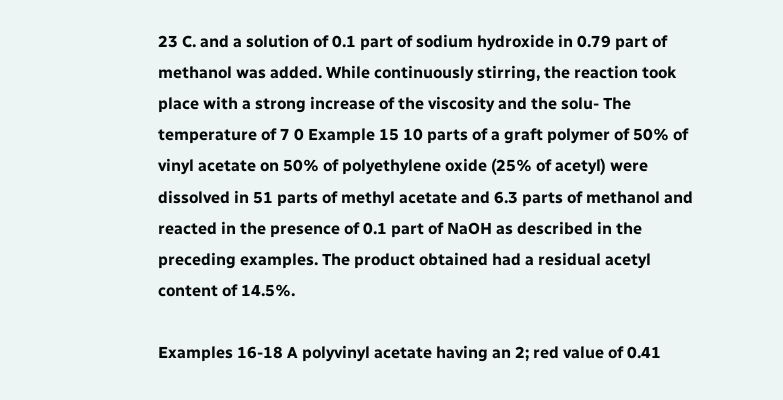23 C. and a solution of 0.1 part of sodium hydroxide in 0.79 part of methanol was added. While continuously stirring, the reaction took place with a strong increase of the viscosity and the solu- The temperature of 7 0 Example 15 10 parts of a graft polymer of 50% of vinyl acetate on 50% of polyethylene oxide (25% of acetyl) were dissolved in 51 parts of methyl acetate and 6.3 parts of methanol and reacted in the presence of 0.1 part of NaOH as described in the preceding examples. The product obtained had a residual acetyl content of 14.5%.

Examples 16-18 A polyvinyl acetate having an 2; red value of 0.41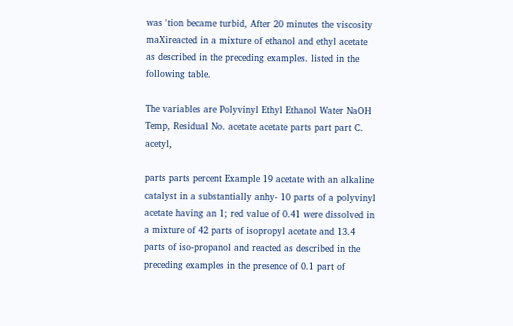was 'tion became turbid, After 20 minutes the viscosity maXireacted in a mixture of ethanol and ethyl acetate as described in the preceding examples. listed in the following table.

The variables are Polyvinyl Ethyl Ethanol Water NaOH Temp, Residual No. acetate acetate parts part part C. acetyl,

parts parts percent Example 19 acetate with an alkaline catalyst in a substantially anhy- 10 parts of a polyvinyl acetate having an 1; red value of 0.41 were dissolved in a mixture of 42 parts of isopropyl acetate and 13.4 parts of iso-propanol and reacted as described in the preceding examples in the presence of 0.1 part of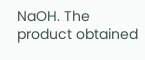NaOH. The product obtained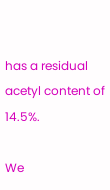has a residual acetyl content of 14.5%.

We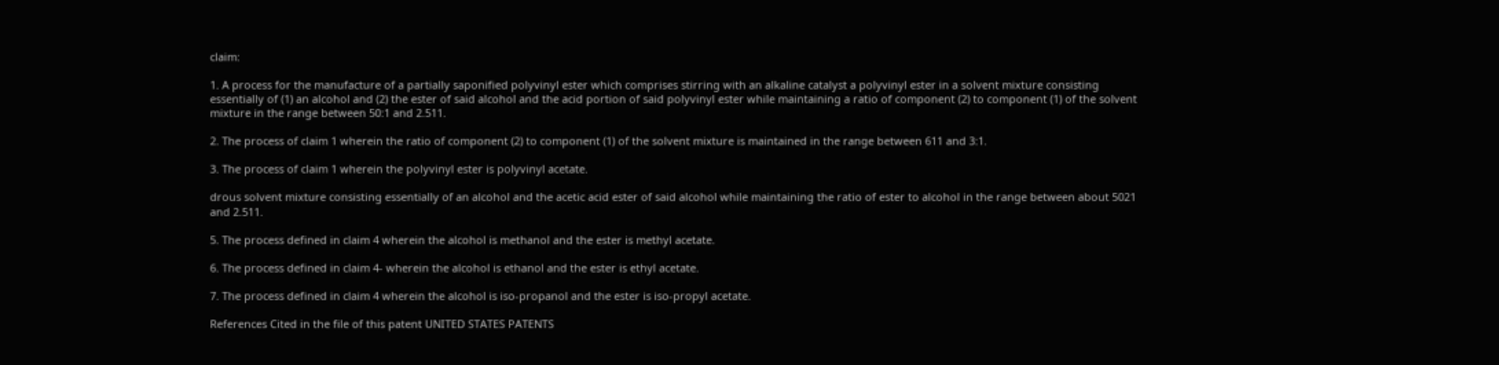claim:

1. A process for the manufacture of a partially saponified polyvinyl ester which comprises stirring with an alkaline catalyst a polyvinyl ester in a solvent mixture consisting essentially of (1) an alcohol and (2) the ester of said alcohol and the acid portion of said polyvinyl ester while maintaining a ratio of component (2) to component (1) of the solvent mixture in the range between 50:1 and 2.511.

2. The process of claim 1 wherein the ratio of component (2) to component (1) of the solvent mixture is maintained in the range between 611 and 3:1.

3. The process of claim 1 wherein the polyvinyl ester is polyvinyl acetate.

drous solvent mixture consisting essentially of an alcohol and the acetic acid ester of said alcohol while maintaining the ratio of ester to alcohol in the range between about 5021 and 2.511.

5. The process defined in claim 4 wherein the alcohol is methanol and the ester is methyl acetate.

6. The process defined in claim 4- wherein the alcohol is ethanol and the ester is ethyl acetate.

7. The process defined in claim 4 wherein the alcohol is iso-propanol and the ester is iso-propyl acetate.

References Cited in the file of this patent UNITED STATES PATENTS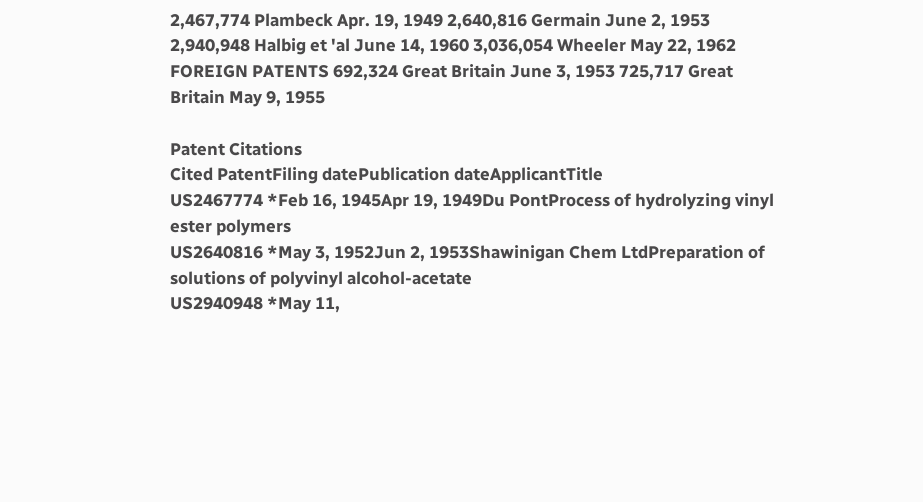2,467,774 Plambeck Apr. 19, 1949 2,640,816 Germain June 2, 1953 2,940,948 Halbig et 'al June 14, 1960 3,036,054 Wheeler May 22, 1962 FOREIGN PATENTS 692,324 Great Britain June 3, 1953 725,717 Great Britain May 9, 1955

Patent Citations
Cited PatentFiling datePublication dateApplicantTitle
US2467774 *Feb 16, 1945Apr 19, 1949Du PontProcess of hydrolyzing vinyl ester polymers
US2640816 *May 3, 1952Jun 2, 1953Shawinigan Chem LtdPreparation of solutions of polyvinyl alcohol-acetate
US2940948 *May 11,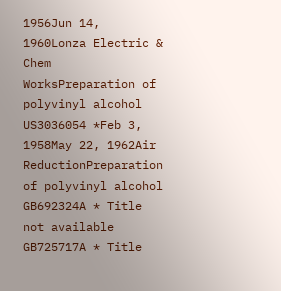1956Jun 14, 1960Lonza Electric & Chem WorksPreparation of polyvinyl alcohol
US3036054 *Feb 3, 1958May 22, 1962Air ReductionPreparation of polyvinyl alcohol
GB692324A * Title not available
GB725717A * Title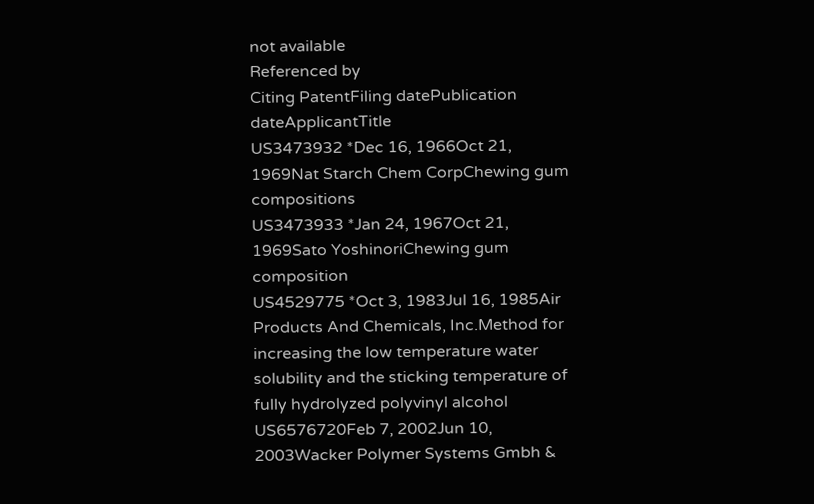not available
Referenced by
Citing PatentFiling datePublication dateApplicantTitle
US3473932 *Dec 16, 1966Oct 21, 1969Nat Starch Chem CorpChewing gum compositions
US3473933 *Jan 24, 1967Oct 21, 1969Sato YoshinoriChewing gum composition
US4529775 *Oct 3, 1983Jul 16, 1985Air Products And Chemicals, Inc.Method for increasing the low temperature water solubility and the sticking temperature of fully hydrolyzed polyvinyl alcohol
US6576720Feb 7, 2002Jun 10, 2003Wacker Polymer Systems Gmbh &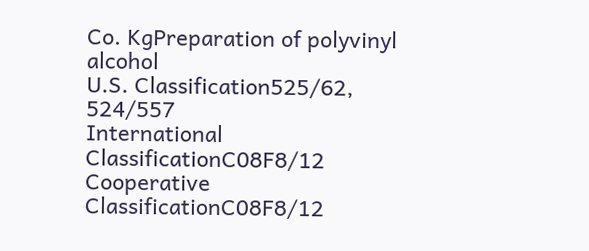Co. KgPreparation of polyvinyl alcohol
U.S. Classification525/62, 524/557
International ClassificationC08F8/12
Cooperative ClassificationC08F8/12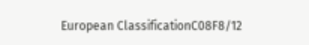European ClassificationC08F8/12